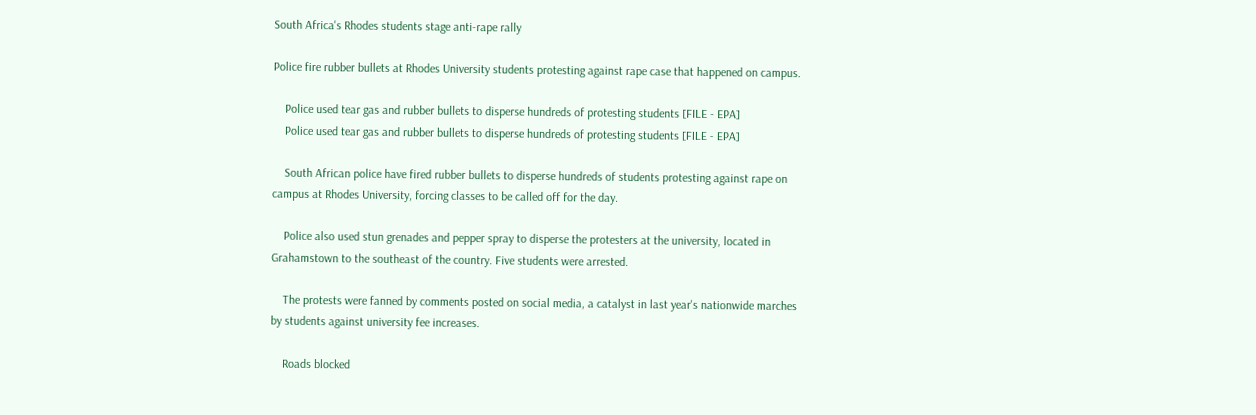South Africa's Rhodes students stage anti-rape rally

Police fire rubber bullets at Rhodes University students protesting against rape case that happened on campus.

    Police used tear gas and rubber bullets to disperse hundreds of protesting students [FILE - EPA]
    Police used tear gas and rubber bullets to disperse hundreds of protesting students [FILE - EPA]

    South African police have fired rubber bullets to disperse hundreds of students protesting against rape on campus at Rhodes University, forcing classes to be called off for the day.

    Police also used stun grenades and pepper spray to disperse the protesters at the university, located in Grahamstown to the southeast of the country. Five students were arrested.

    The protests were fanned by comments posted on social media, a catalyst in last year's nationwide marches by students against university fee increases.

    Roads blocked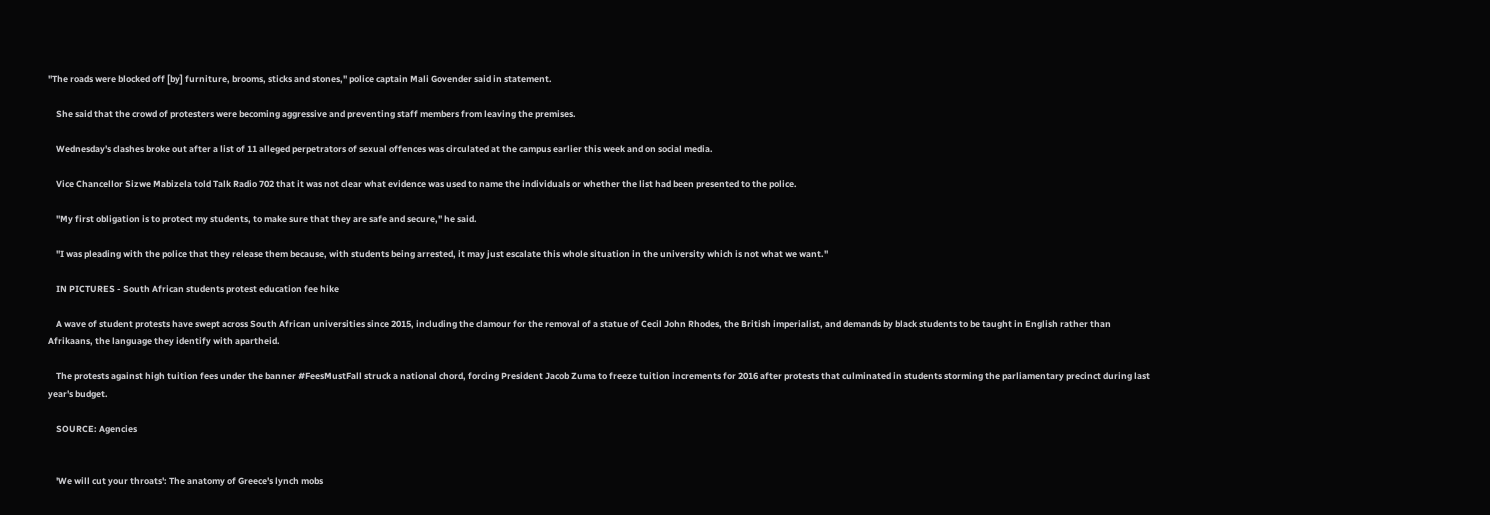"The roads were blocked off [by] furniture, brooms, sticks and stones," police captain Mali Govender said in statement.

    She said that the crowd of protesters were becoming aggressive and preventing staff members from leaving the premises.

    Wednesday's clashes broke out after a list of 11 alleged perpetrators of sexual offences was circulated at the campus earlier this week and on social media.

    Vice Chancellor Sizwe Mabizela told Talk Radio 702 that it was not clear what evidence was used to name the individuals or whether the list had been presented to the police.

    "My first obligation is to protect my students, to make sure that they are safe and secure," he said.

    "I was pleading with the police that they release them because, with students being arrested, it may just escalate this whole situation in the university which is not what we want."

    IN PICTURES - South African students protest education fee hike

    A wave of student protests have swept across South African universities since 2015, including the clamour for the removal of a statue of Cecil John Rhodes, the British imperialist, and demands by black students to be taught in English rather than Afrikaans, the language they identify with apartheid.

    The protests against high tuition fees under the banner #FeesMustFall struck a national chord, forcing President Jacob Zuma to freeze tuition increments for 2016 after protests that culminated in students storming the parliamentary precinct during last year's budget.

    SOURCE: Agencies


    'We will cut your throats': The anatomy of Greece's lynch mobs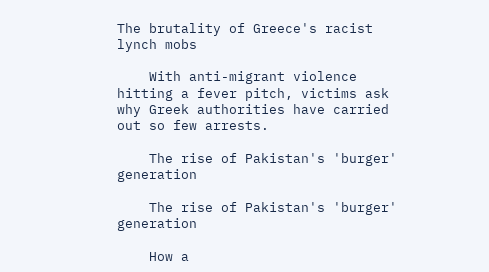The brutality of Greece's racist lynch mobs

    With anti-migrant violence hitting a fever pitch, victims ask why Greek authorities have carried out so few arrests.

    The rise of Pakistan's 'burger' generation

    The rise of Pakistan's 'burger' generation

    How a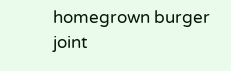homegrown burger joint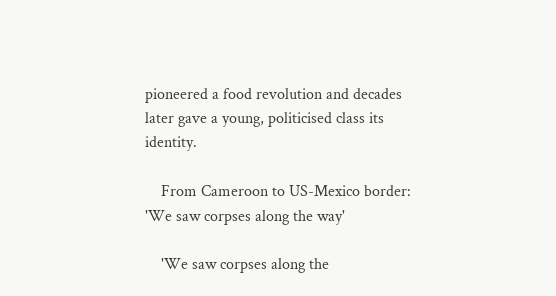pioneered a food revolution and decades later gave a young, politicised class its identity.

    From Cameroon to US-Mexico border: 'We saw corpses along the way'

    'We saw corpses along the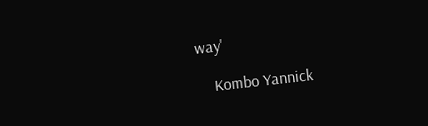way'

    Kombo Yannick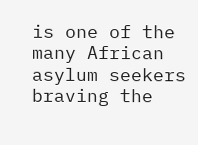is one of the many African asylum seekers braving the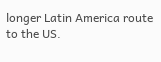longer Latin America route to the US.